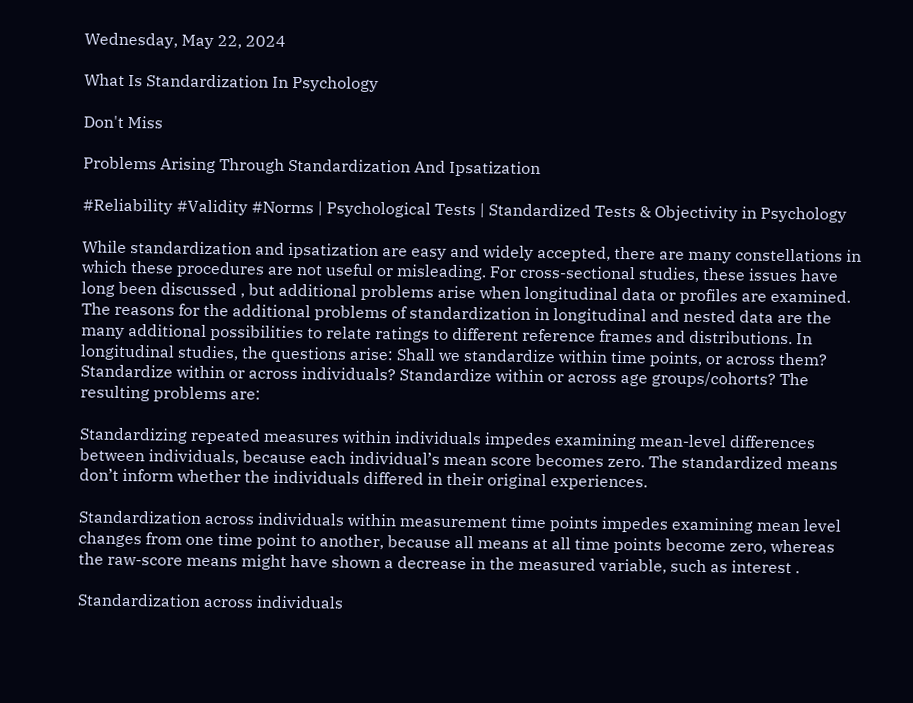Wednesday, May 22, 2024

What Is Standardization In Psychology

Don't Miss

Problems Arising Through Standardization And Ipsatization

#Reliability #Validity #Norms | Psychological Tests | Standardized Tests & Objectivity in Psychology

While standardization and ipsatization are easy and widely accepted, there are many constellations in which these procedures are not useful or misleading. For cross-sectional studies, these issues have long been discussed , but additional problems arise when longitudinal data or profiles are examined. The reasons for the additional problems of standardization in longitudinal and nested data are the many additional possibilities to relate ratings to different reference frames and distributions. In longitudinal studies, the questions arise: Shall we standardize within time points, or across them? Standardize within or across individuals? Standardize within or across age groups/cohorts? The resulting problems are:

Standardizing repeated measures within individuals impedes examining mean-level differences between individuals, because each individual’s mean score becomes zero. The standardized means don’t inform whether the individuals differed in their original experiences.

Standardization across individuals within measurement time points impedes examining mean level changes from one time point to another, because all means at all time points become zero, whereas the raw-score means might have shown a decrease in the measured variable, such as interest .

Standardization across individuals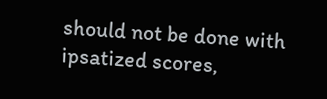should not be done with ipsatized scores,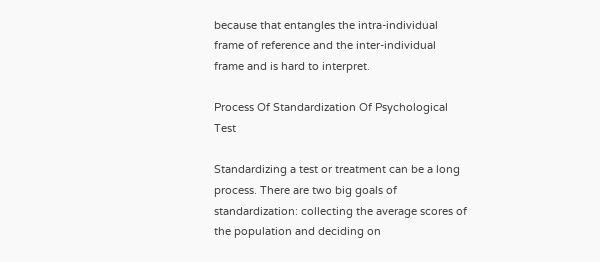because that entangles the intra-individual frame of reference and the inter-individual frame and is hard to interpret.

Process Of Standardization Of Psychological Test

Standardizing a test or treatment can be a long process. There are two big goals of standardization: collecting the average scores of the population and deciding on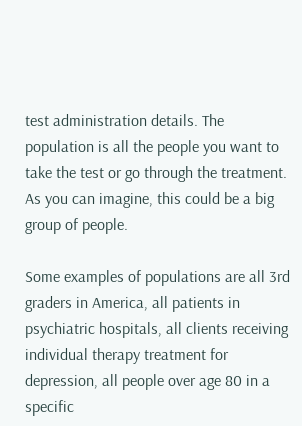test administration details. The population is all the people you want to take the test or go through the treatment. As you can imagine, this could be a big group of people.

Some examples of populations are all 3rd graders in America, all patients in psychiatric hospitals, all clients receiving individual therapy treatment for depression, all people over age 80 in a specific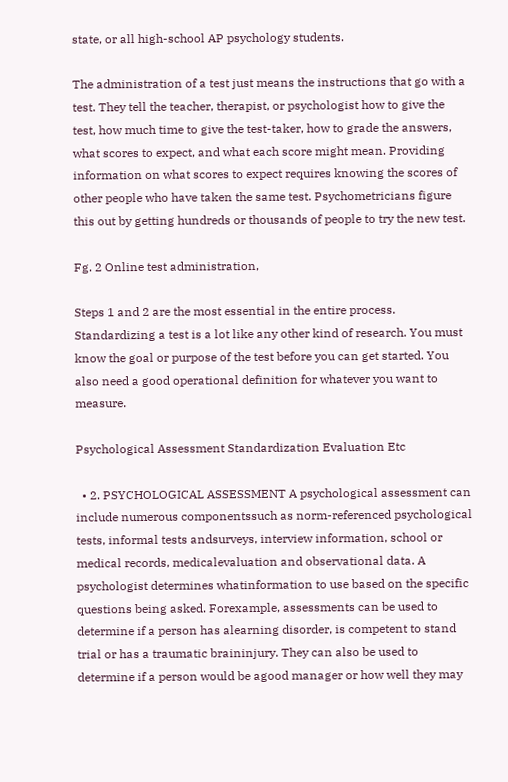state, or all high-school AP psychology students.

The administration of a test just means the instructions that go with a test. They tell the teacher, therapist, or psychologist how to give the test, how much time to give the test-taker, how to grade the answers, what scores to expect, and what each score might mean. Providing information on what scores to expect requires knowing the scores of other people who have taken the same test. Psychometricians figure this out by getting hundreds or thousands of people to try the new test.

Fg. 2 Online test administration,

Steps 1 and 2 are the most essential in the entire process. Standardizing a test is a lot like any other kind of research. You must know the goal or purpose of the test before you can get started. You also need a good operational definition for whatever you want to measure.

Psychological Assessment Standardization Evaluation Etc

  • 2. PSYCHOLOGICAL ASSESSMENT A psychological assessment can include numerous componentssuch as norm-referenced psychological tests, informal tests andsurveys, interview information, school or medical records, medicalevaluation and observational data. A psychologist determines whatinformation to use based on the specific questions being asked. Forexample, assessments can be used to determine if a person has alearning disorder, is competent to stand trial or has a traumatic braininjury. They can also be used to determine if a person would be agood manager or how well they may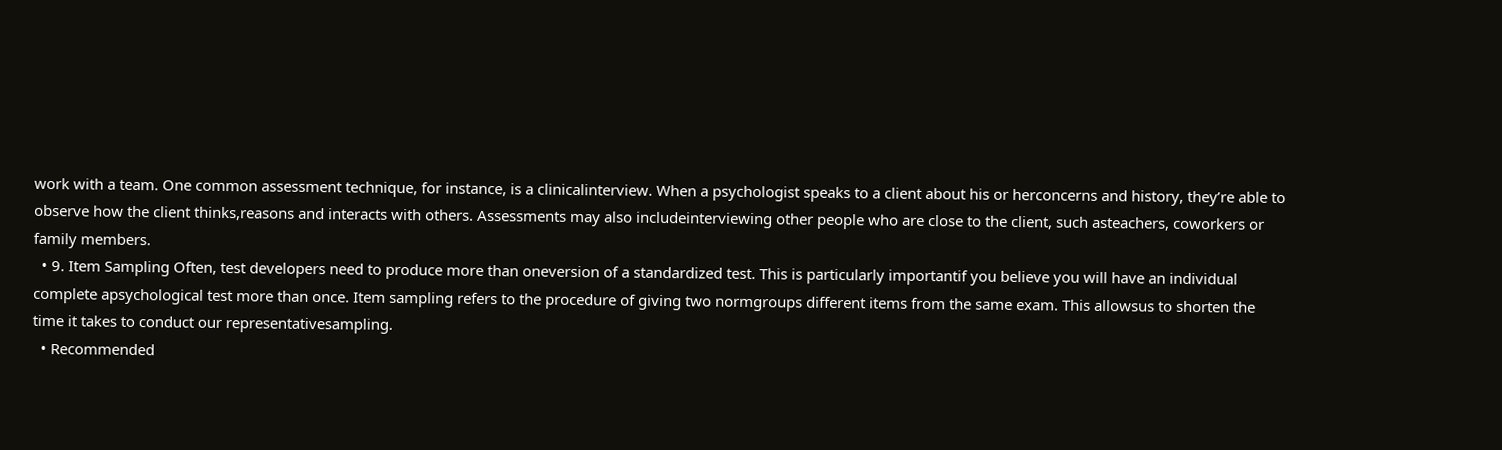work with a team. One common assessment technique, for instance, is a clinicalinterview. When a psychologist speaks to a client about his or herconcerns and history, they’re able to observe how the client thinks,reasons and interacts with others. Assessments may also includeinterviewing other people who are close to the client, such asteachers, coworkers or family members.
  • 9. Item Sampling Often, test developers need to produce more than oneversion of a standardized test. This is particularly importantif you believe you will have an individual complete apsychological test more than once. Item sampling refers to the procedure of giving two normgroups different items from the same exam. This allowsus to shorten the time it takes to conduct our representativesampling.
  • Recommended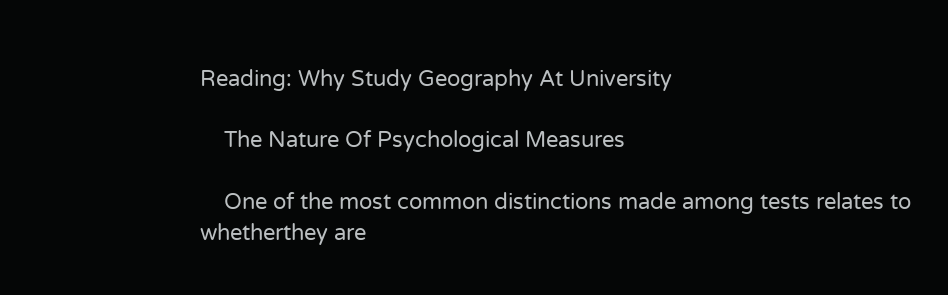Reading: Why Study Geography At University

    The Nature Of Psychological Measures

    One of the most common distinctions made among tests relates to whetherthey are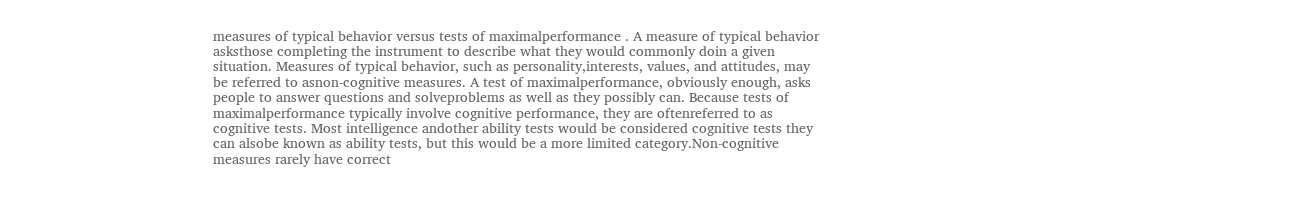measures of typical behavior versus tests of maximalperformance . A measure of typical behavior asksthose completing the instrument to describe what they would commonly doin a given situation. Measures of typical behavior, such as personality,interests, values, and attitudes, may be referred to asnon-cognitive measures. A test of maximalperformance, obviously enough, asks people to answer questions and solveproblems as well as they possibly can. Because tests of maximalperformance typically involve cognitive performance, they are oftenreferred to as cognitive tests. Most intelligence andother ability tests would be considered cognitive tests they can alsobe known as ability tests, but this would be a more limited category.Non-cognitive measures rarely have correct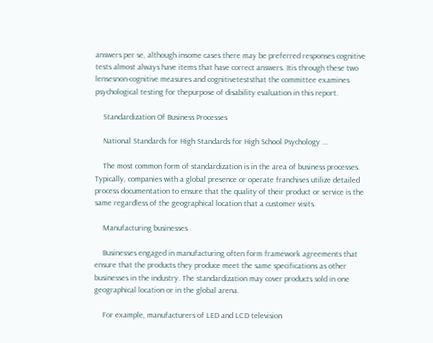answers per se, although insome cases there may be preferred responses cognitive tests almost always have items that have correct answers. Itis through these two lensesnon-cognitive measures and cognitiveteststhat the committee examines psychological testing for thepurpose of disability evaluation in this report.

    Standardization Of Business Processes

    National Standards for High Standards for High School Psychology ...

    The most common form of standardization is in the area of business processes. Typically, companies with a global presence or operate franchises utilize detailed process documentation to ensure that the quality of their product or service is the same regardless of the geographical location that a customer visits.

    Manufacturing businesses

    Businesses engaged in manufacturing often form framework agreements that ensure that the products they produce meet the same specifications as other businesses in the industry. The standardization may cover products sold in one geographical location or in the global arena.

    For example, manufacturers of LED and LCD television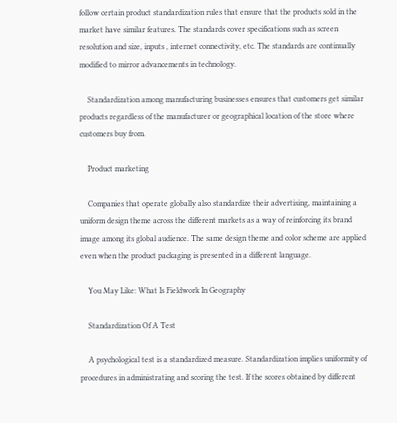follow certain product standardization rules that ensure that the products sold in the market have similar features. The standards cover specifications such as screen resolution and size, inputs , internet connectivity, etc. The standards are continually modified to mirror advancements in technology.

    Standardization among manufacturing businesses ensures that customers get similar products regardless of the manufacturer or geographical location of the store where customers buy from.

    Product marketing

    Companies that operate globally also standardize their advertising, maintaining a uniform design theme across the different markets as a way of reinforcing its brand image among its global audience. The same design theme and color scheme are applied even when the product packaging is presented in a different language.

    You May Like: What Is Fieldwork In Geography

    Standardization Of A Test

    A psychological test is a standardized measure. Standardization implies uniformity of procedures in administrating and scoring the test. If the scores obtained by different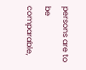persons are to be comparable,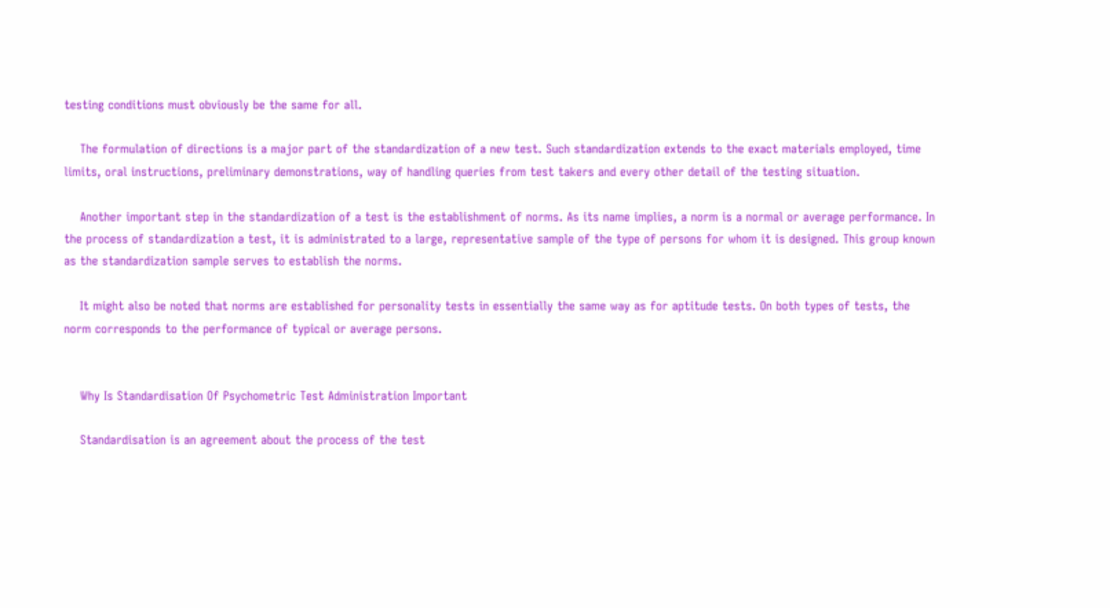testing conditions must obviously be the same for all.

    The formulation of directions is a major part of the standardization of a new test. Such standardization extends to the exact materials employed, time limits, oral instructions, preliminary demonstrations, way of handling queries from test takers and every other detail of the testing situation.

    Another important step in the standardization of a test is the establishment of norms. As its name implies, a norm is a normal or average performance. In the process of standardization a test, it is administrated to a large, representative sample of the type of persons for whom it is designed. This group known as the standardization sample serves to establish the norms.

    It might also be noted that norms are established for personality tests in essentially the same way as for aptitude tests. On both types of tests, the norm corresponds to the performance of typical or average persons.


    Why Is Standardisation Of Psychometric Test Administration Important

    Standardisation is an agreement about the process of the test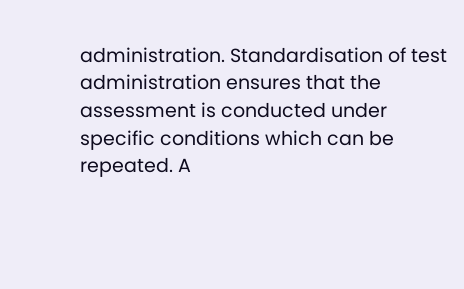administration. Standardisation of test administration ensures that the assessment is conducted under specific conditions which can be repeated. A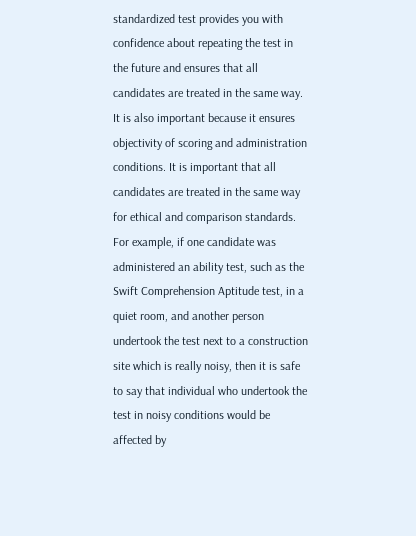standardized test provides you with confidence about repeating the test in the future and ensures that all candidates are treated in the same way. It is also important because it ensures objectivity of scoring and administration conditions. It is important that all candidates are treated in the same way for ethical and comparison standards. For example, if one candidate was administered an ability test, such as the Swift Comprehension Aptitude test, in a quiet room, and another person undertook the test next to a construction site which is really noisy, then it is safe to say that individual who undertook the test in noisy conditions would be affected by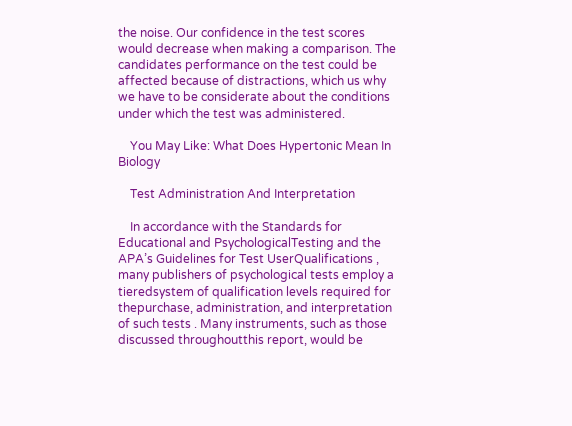the noise. Our confidence in the test scores would decrease when making a comparison. The candidates performance on the test could be affected because of distractions, which us why we have to be considerate about the conditions under which the test was administered.

    You May Like: What Does Hypertonic Mean In Biology

    Test Administration And Interpretation

    In accordance with the Standards for Educational and PsychologicalTesting and the APA’s Guidelines for Test UserQualifications , many publishers of psychological tests employ a tieredsystem of qualification levels required for thepurchase, administration, and interpretation of such tests . Many instruments, such as those discussed throughoutthis report, would be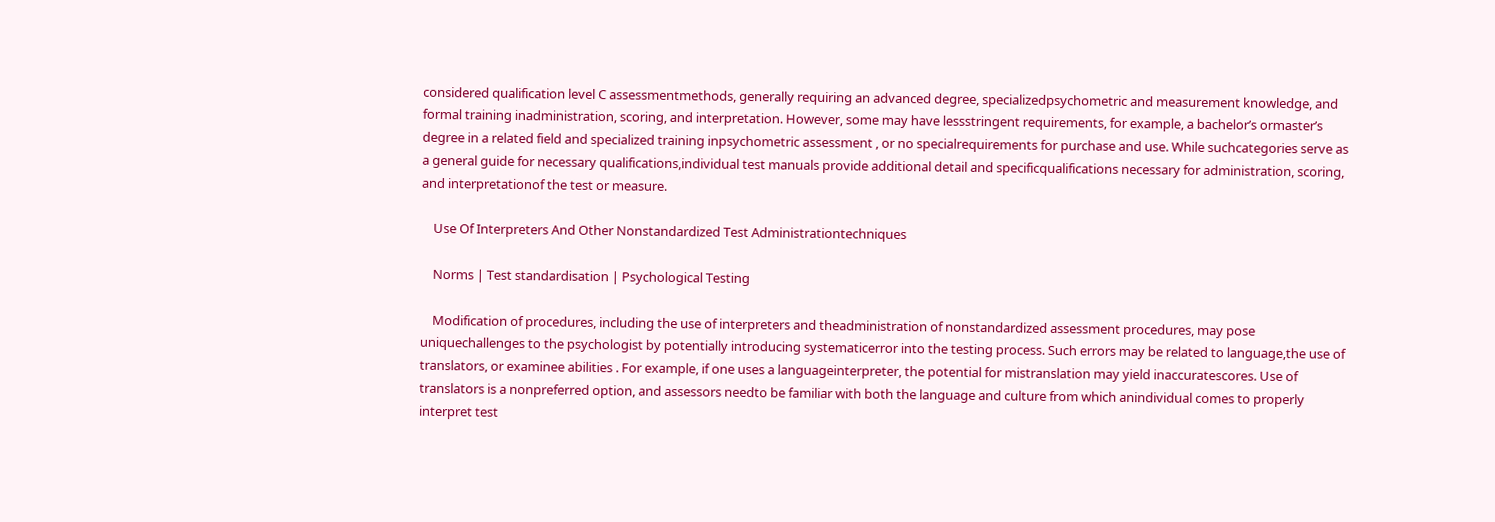considered qualification level C assessmentmethods, generally requiring an advanced degree, specializedpsychometric and measurement knowledge, and formal training inadministration, scoring, and interpretation. However, some may have lessstringent requirements, for example, a bachelor’s ormaster’s degree in a related field and specialized training inpsychometric assessment , or no specialrequirements for purchase and use. While suchcategories serve as a general guide for necessary qualifications,individual test manuals provide additional detail and specificqualifications necessary for administration, scoring, and interpretationof the test or measure.

    Use Of Interpreters And Other Nonstandardized Test Administrationtechniques

    Norms | Test standardisation | Psychological Testing

    Modification of procedures, including the use of interpreters and theadministration of nonstandardized assessment procedures, may pose uniquechallenges to the psychologist by potentially introducing systematicerror into the testing process. Such errors may be related to language,the use of translators, or examinee abilities . For example, if one uses a languageinterpreter, the potential for mistranslation may yield inaccuratescores. Use of translators is a nonpreferred option, and assessors needto be familiar with both the language and culture from which anindividual comes to properly interpret test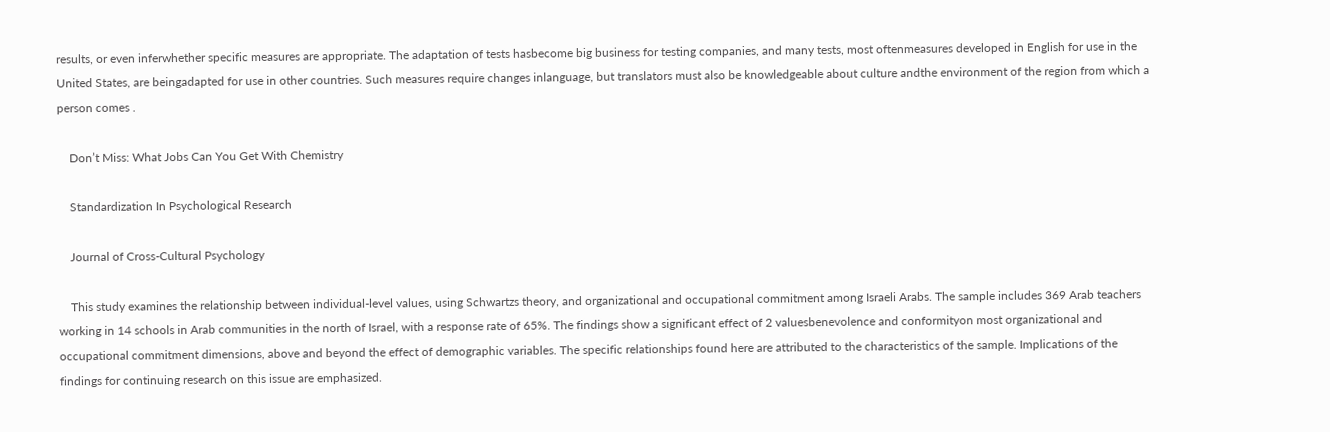results, or even inferwhether specific measures are appropriate. The adaptation of tests hasbecome big business for testing companies, and many tests, most oftenmeasures developed in English for use in the United States, are beingadapted for use in other countries. Such measures require changes inlanguage, but translators must also be knowledgeable about culture andthe environment of the region from which a person comes .

    Don’t Miss: What Jobs Can You Get With Chemistry

    Standardization In Psychological Research

    Journal of Cross-Cultural Psychology

    This study examines the relationship between individual-level values, using Schwartzs theory, and organizational and occupational commitment among Israeli Arabs. The sample includes 369 Arab teachers working in 14 schools in Arab communities in the north of Israel, with a response rate of 65%. The findings show a significant effect of 2 valuesbenevolence and conformityon most organizational and occupational commitment dimensions, above and beyond the effect of demographic variables. The specific relationships found here are attributed to the characteristics of the sample. Implications of the findings for continuing research on this issue are emphasized.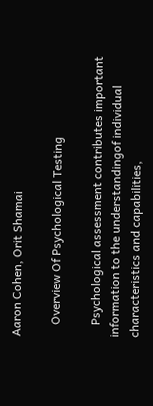Aaron Cohen, Orit Shamai

    Overview Of Psychological Testing

    Psychological assessment contributes important information to the understandingof individual characteristics and capabilities,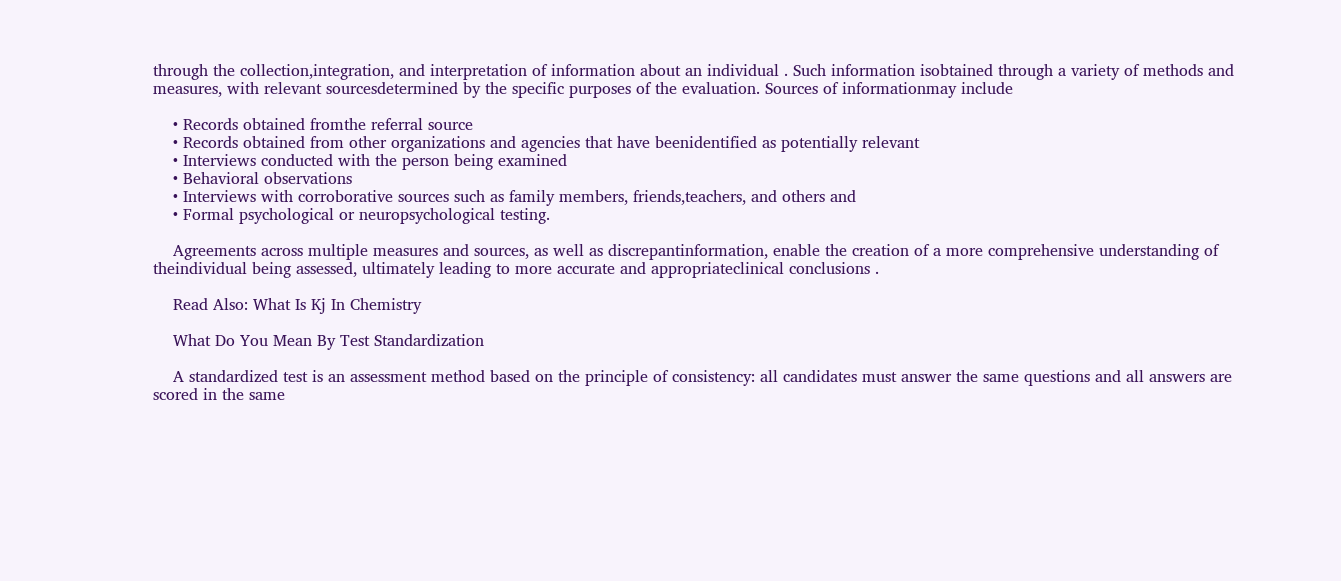through the collection,integration, and interpretation of information about an individual . Such information isobtained through a variety of methods and measures, with relevant sourcesdetermined by the specific purposes of the evaluation. Sources of informationmay include

    • Records obtained fromthe referral source
    • Records obtained from other organizations and agencies that have beenidentified as potentially relevant
    • Interviews conducted with the person being examined
    • Behavioral observations
    • Interviews with corroborative sources such as family members, friends,teachers, and others and
    • Formal psychological or neuropsychological testing.

    Agreements across multiple measures and sources, as well as discrepantinformation, enable the creation of a more comprehensive understanding of theindividual being assessed, ultimately leading to more accurate and appropriateclinical conclusions .

    Read Also: What Is Kj In Chemistry

    What Do You Mean By Test Standardization

    A standardized test is an assessment method based on the principle of consistency: all candidates must answer the same questions and all answers are scored in the same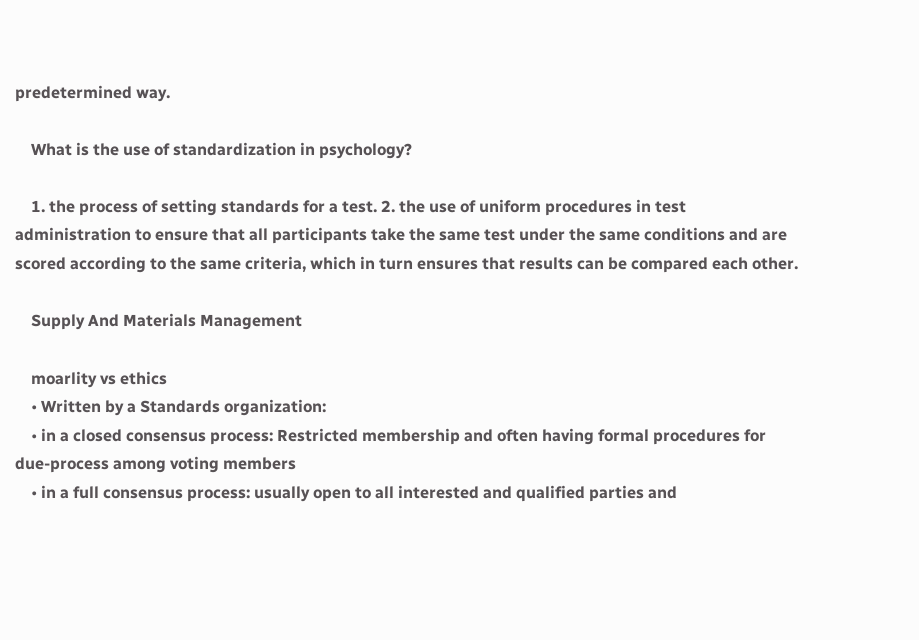predetermined way.

    What is the use of standardization in psychology?

    1. the process of setting standards for a test. 2. the use of uniform procedures in test administration to ensure that all participants take the same test under the same conditions and are scored according to the same criteria, which in turn ensures that results can be compared each other.

    Supply And Materials Management

    moarlity vs ethics
    • Written by a Standards organization:
    • in a closed consensus process: Restricted membership and often having formal procedures for due-process among voting members
    • in a full consensus process: usually open to all interested and qualified parties and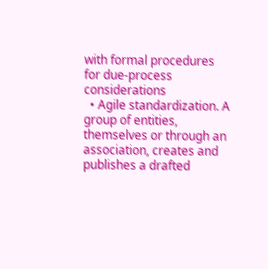with formal procedures for due-process considerations
  • Agile standardization. A group of entities, themselves or through an association, creates and publishes a drafted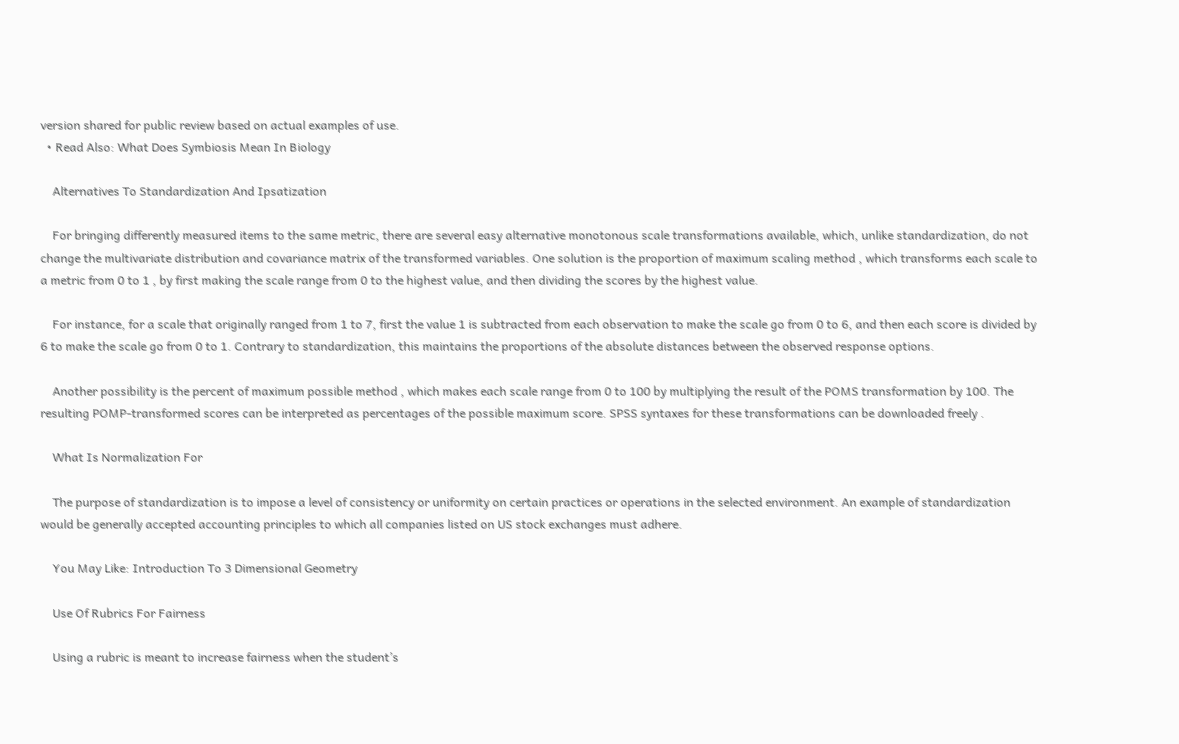version shared for public review based on actual examples of use.
  • Read Also: What Does Symbiosis Mean In Biology

    Alternatives To Standardization And Ipsatization

    For bringing differently measured items to the same metric, there are several easy alternative monotonous scale transformations available, which, unlike standardization, do not change the multivariate distribution and covariance matrix of the transformed variables. One solution is the proportion of maximum scaling method , which transforms each scale to a metric from 0 to 1 , by first making the scale range from 0 to the highest value, and then dividing the scores by the highest value.

    For instance, for a scale that originally ranged from 1 to 7, first the value 1 is subtracted from each observation to make the scale go from 0 to 6, and then each score is divided by 6 to make the scale go from 0 to 1. Contrary to standardization, this maintains the proportions of the absolute distances between the observed response options.

    Another possibility is the percent of maximum possible method , which makes each scale range from 0 to 100 by multiplying the result of the POMS transformation by 100. The resulting POMP-transformed scores can be interpreted as percentages of the possible maximum score. SPSS syntaxes for these transformations can be downloaded freely .

    What Is Normalization For

    The purpose of standardization is to impose a level of consistency or uniformity on certain practices or operations in the selected environment. An example of standardization would be generally accepted accounting principles to which all companies listed on US stock exchanges must adhere.

    You May Like: Introduction To 3 Dimensional Geometry

    Use Of Rubrics For Fairness

    Using a rubric is meant to increase fairness when the student’s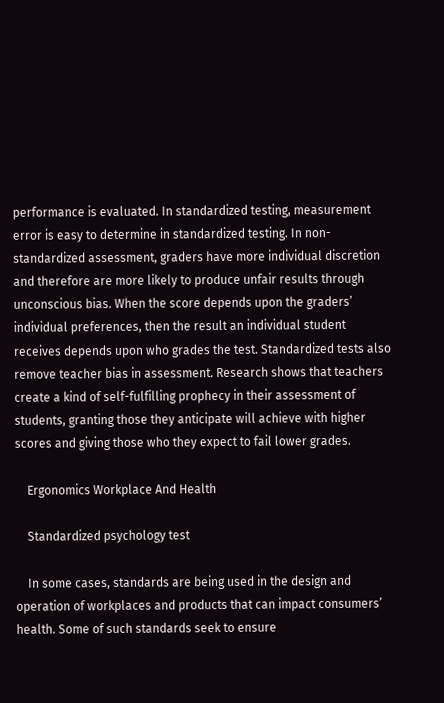performance is evaluated. In standardized testing, measurement error is easy to determine in standardized testing. In non-standardized assessment, graders have more individual discretion and therefore are more likely to produce unfair results through unconscious bias. When the score depends upon the graders’ individual preferences, then the result an individual student receives depends upon who grades the test. Standardized tests also remove teacher bias in assessment. Research shows that teachers create a kind of self-fulfilling prophecy in their assessment of students, granting those they anticipate will achieve with higher scores and giving those who they expect to fail lower grades.

    Ergonomics Workplace And Health

    Standardized psychology test

    In some cases, standards are being used in the design and operation of workplaces and products that can impact consumers’ health. Some of such standards seek to ensure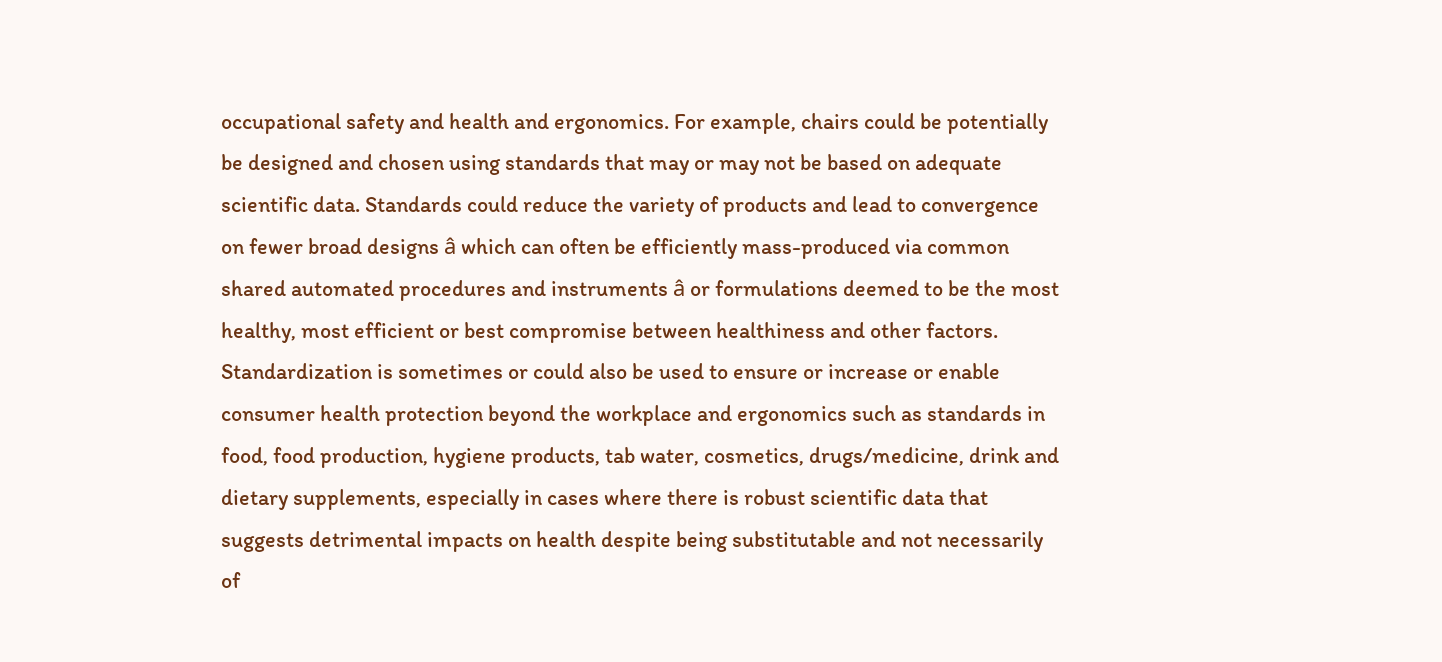occupational safety and health and ergonomics. For example, chairs could be potentially be designed and chosen using standards that may or may not be based on adequate scientific data. Standards could reduce the variety of products and lead to convergence on fewer broad designs â which can often be efficiently mass-produced via common shared automated procedures and instruments â or formulations deemed to be the most healthy, most efficient or best compromise between healthiness and other factors. Standardization is sometimes or could also be used to ensure or increase or enable consumer health protection beyond the workplace and ergonomics such as standards in food, food production, hygiene products, tab water, cosmetics, drugs/medicine, drink and dietary supplements, especially in cases where there is robust scientific data that suggests detrimental impacts on health despite being substitutable and not necessarily of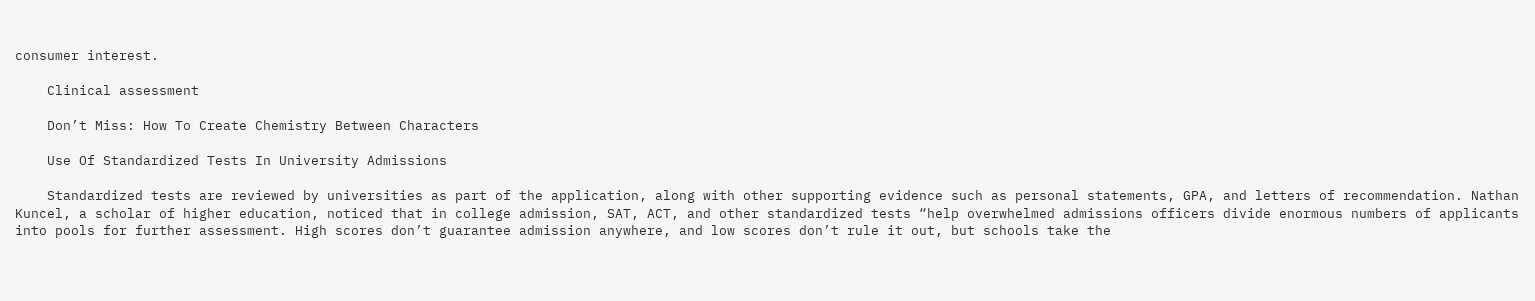consumer interest.

    Clinical assessment

    Don’t Miss: How To Create Chemistry Between Characters

    Use Of Standardized Tests In University Admissions

    Standardized tests are reviewed by universities as part of the application, along with other supporting evidence such as personal statements, GPA, and letters of recommendation. Nathan Kuncel, a scholar of higher education, noticed that in college admission, SAT, ACT, and other standardized tests “help overwhelmed admissions officers divide enormous numbers of applicants into pools for further assessment. High scores don’t guarantee admission anywhere, and low scores don’t rule it out, but schools take the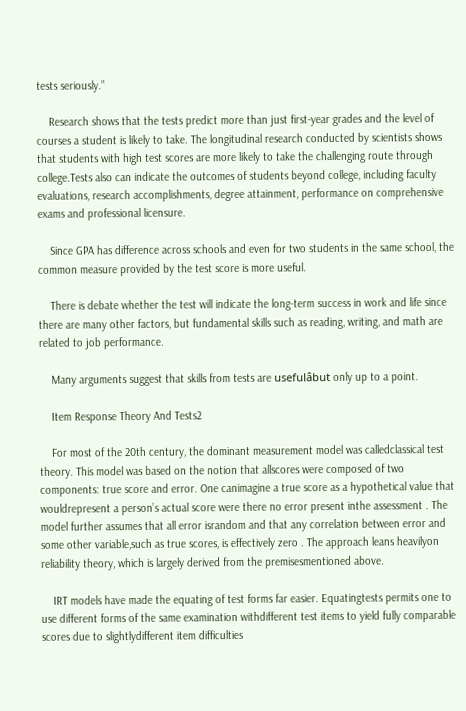tests seriously.”

    Research shows that the tests predict more than just first-year grades and the level of courses a student is likely to take. The longitudinal research conducted by scientists shows that students with high test scores are more likely to take the challenging route through college.Tests also can indicate the outcomes of students beyond college, including faculty evaluations, research accomplishments, degree attainment, performance on comprehensive exams and professional licensure.

    Since GPA has difference across schools and even for two students in the same school, the common measure provided by the test score is more useful.

    There is debate whether the test will indicate the long-term success in work and life since there are many other factors, but fundamental skills such as reading, writing, and math are related to job performance.

    Many arguments suggest that skills from tests are usefulâbut only up to a point.

    Item Response Theory And Tests2

    For most of the 20th century, the dominant measurement model was calledclassical test theory. This model was based on the notion that allscores were composed of two components: true score and error. One canimagine a true score as a hypothetical value that wouldrepresent a person’s actual score were there no error present inthe assessment . The model further assumes that all error israndom and that any correlation between error and some other variable,such as true scores, is effectively zero . The approach leans heavilyon reliability theory, which is largely derived from the premisesmentioned above.

    IRT models have made the equating of test forms far easier. Equatingtests permits one to use different forms of the same examination withdifferent test items to yield fully comparable scores due to slightlydifferent item difficulties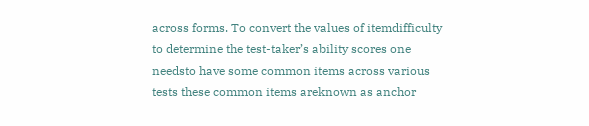across forms. To convert the values of itemdifficulty to determine the test-taker’s ability scores one needsto have some common items across various tests these common items areknown as anchor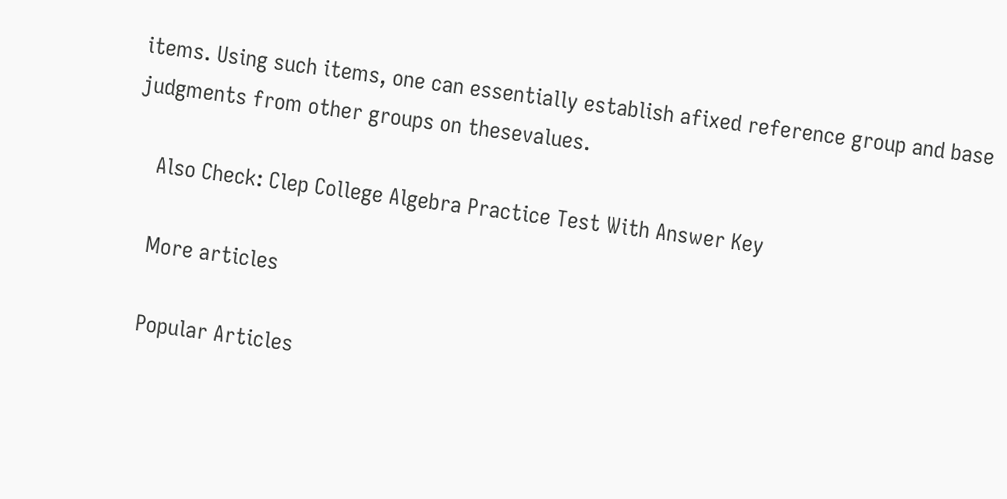items. Using such items, one can essentially establish afixed reference group and base judgments from other groups on thesevalues.

    Also Check: Clep College Algebra Practice Test With Answer Key

    More articles

    Popular Articles